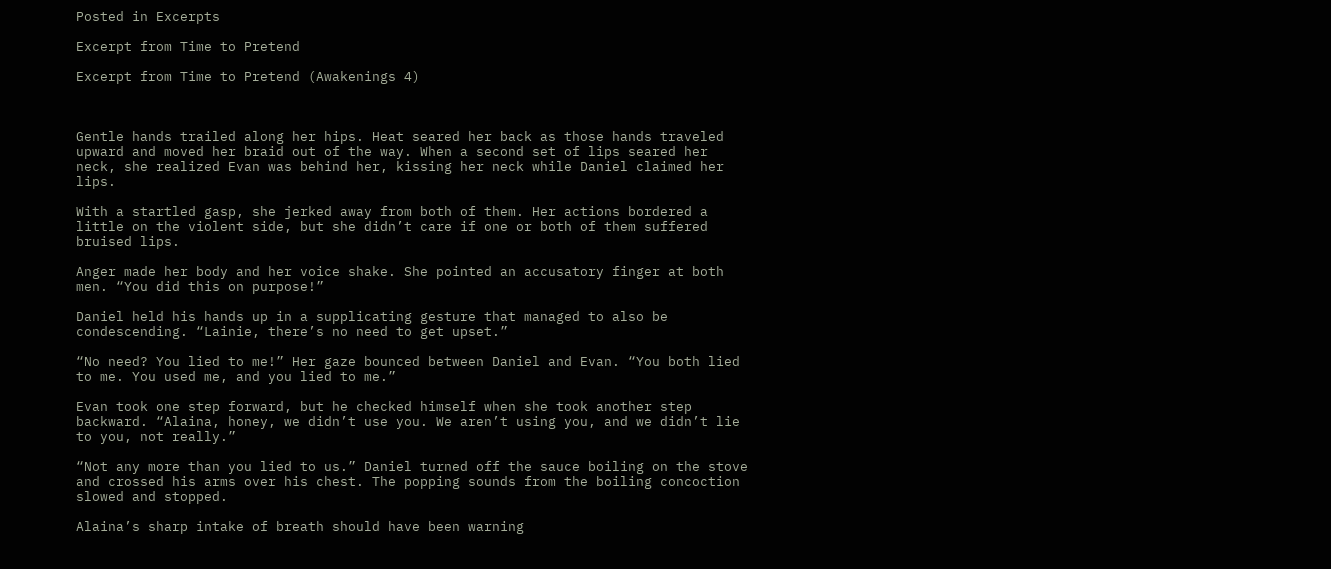Posted in Excerpts

Excerpt from Time to Pretend

Excerpt from Time to Pretend (Awakenings 4)



Gentle hands trailed along her hips. Heat seared her back as those hands traveled upward and moved her braid out of the way. When a second set of lips seared her neck, she realized Evan was behind her, kissing her neck while Daniel claimed her lips.

With a startled gasp, she jerked away from both of them. Her actions bordered a little on the violent side, but she didn’t care if one or both of them suffered bruised lips.

Anger made her body and her voice shake. She pointed an accusatory finger at both men. “You did this on purpose!”

Daniel held his hands up in a supplicating gesture that managed to also be condescending. “Lainie, there’s no need to get upset.”

“No need? You lied to me!” Her gaze bounced between Daniel and Evan. “You both lied to me. You used me, and you lied to me.”

Evan took one step forward, but he checked himself when she took another step backward. “Alaina, honey, we didn’t use you. We aren’t using you, and we didn’t lie to you, not really.”

“Not any more than you lied to us.” Daniel turned off the sauce boiling on the stove and crossed his arms over his chest. The popping sounds from the boiling concoction slowed and stopped.

Alaina’s sharp intake of breath should have been warning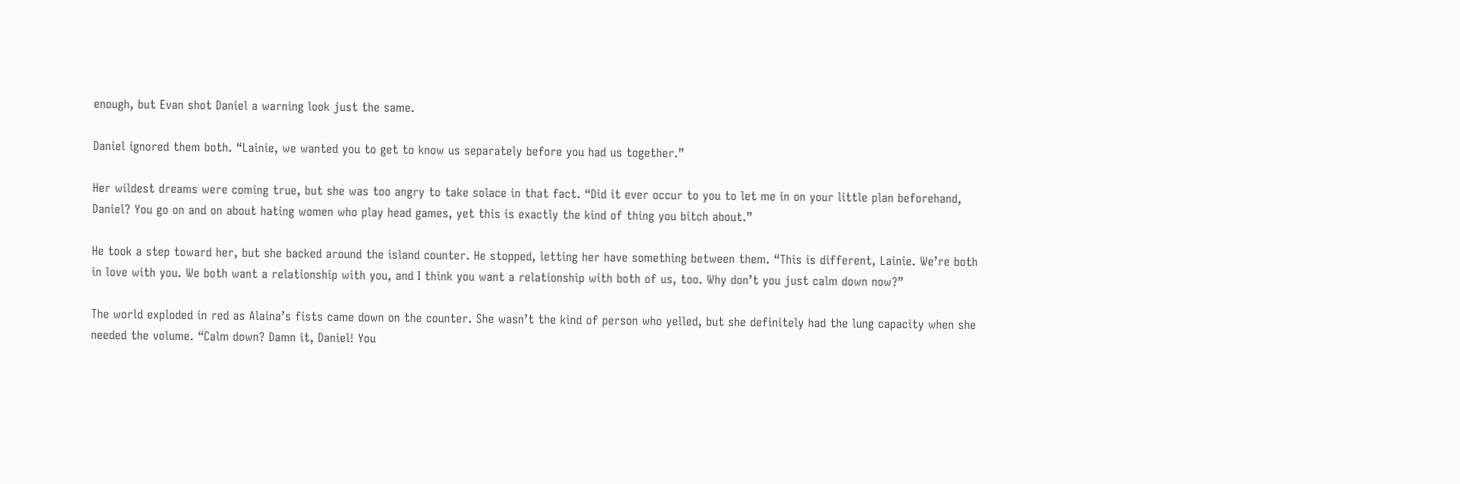enough, but Evan shot Daniel a warning look just the same.

Daniel ignored them both. “Lainie, we wanted you to get to know us separately before you had us together.”

Her wildest dreams were coming true, but she was too angry to take solace in that fact. “Did it ever occur to you to let me in on your little plan beforehand, Daniel? You go on and on about hating women who play head games, yet this is exactly the kind of thing you bitch about.”

He took a step toward her, but she backed around the island counter. He stopped, letting her have something between them. “This is different, Lainie. We’re both in love with you. We both want a relationship with you, and I think you want a relationship with both of us, too. Why don’t you just calm down now?”

The world exploded in red as Alaina’s fists came down on the counter. She wasn’t the kind of person who yelled, but she definitely had the lung capacity when she needed the volume. “Calm down? Damn it, Daniel! You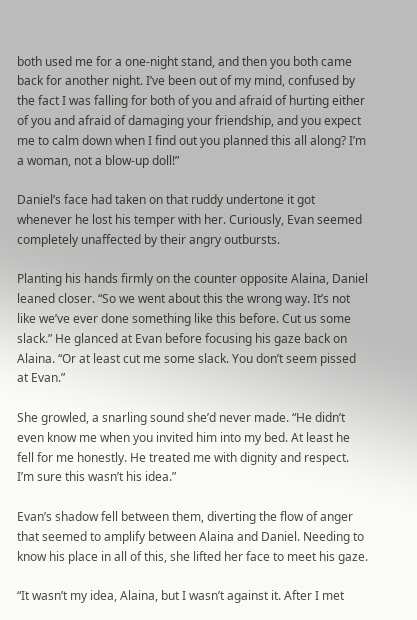both used me for a one-night stand, and then you both came back for another night. I’ve been out of my mind, confused by the fact I was falling for both of you and afraid of hurting either of you and afraid of damaging your friendship, and you expect me to calm down when I find out you planned this all along? I’m a woman, not a blow-up doll!”

Daniel’s face had taken on that ruddy undertone it got whenever he lost his temper with her. Curiously, Evan seemed completely unaffected by their angry outbursts.

Planting his hands firmly on the counter opposite Alaina, Daniel leaned closer. “So we went about this the wrong way. It’s not like we’ve ever done something like this before. Cut us some slack.” He glanced at Evan before focusing his gaze back on Alaina. “Or at least cut me some slack. You don’t seem pissed at Evan.”

She growled, a snarling sound she’d never made. “He didn’t even know me when you invited him into my bed. At least he fell for me honestly. He treated me with dignity and respect. I’m sure this wasn’t his idea.”

Evan’s shadow fell between them, diverting the flow of anger that seemed to amplify between Alaina and Daniel. Needing to know his place in all of this, she lifted her face to meet his gaze.

“It wasn’t my idea, Alaina, but I wasn’t against it. After I met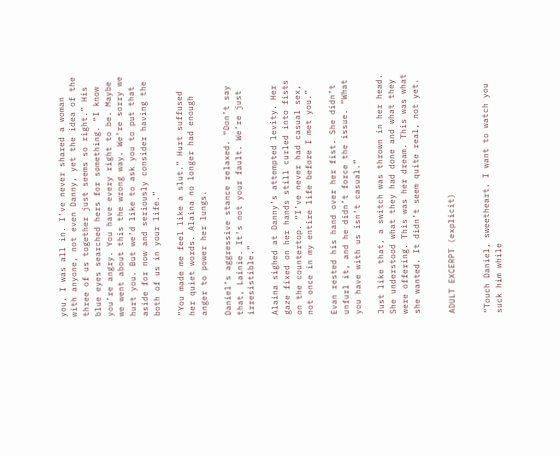you, I was all in. I’ve never shared a woman with anyone, not even Danny, yet the idea of the three of us together just seems so right.” His blue eyes searched hers for something. “I know you’re angry. You have every right to be. Maybe we went about this the wrong way. We’re sorry we hurt you. But we’d like to ask you to put that aside for now and seriously consider having the both of us in your life.”

“You made me feel like a slut.” Hurt suffused her quiet words. Alaina no longer had enough anger to power her lungs.

Daniel’s aggressive stance relaxed. “Don’t say that, Lainie. It’s not your fault. We’re just irresistible.”

Alaina sighed at Danny’s attempted levity. Her gaze fixed on her hands still curled into fists on the countertop. “I’ve never had casual sex, not once in my entire life before I met you.”

Evan rested his hand over her fist. She didn’t unfurl it, and he didn’t force the issue. “What you have with us isn’t casual.”

Just like that, a switch was thrown in her head. She understood what they had done and what they were offering. This was her dream. This was what she wanted. It didn’t seem quite real, not yet.


ADULT EXCERPT (explicit)


“Touch Daniel, sweetheart. I want to watch you suck him while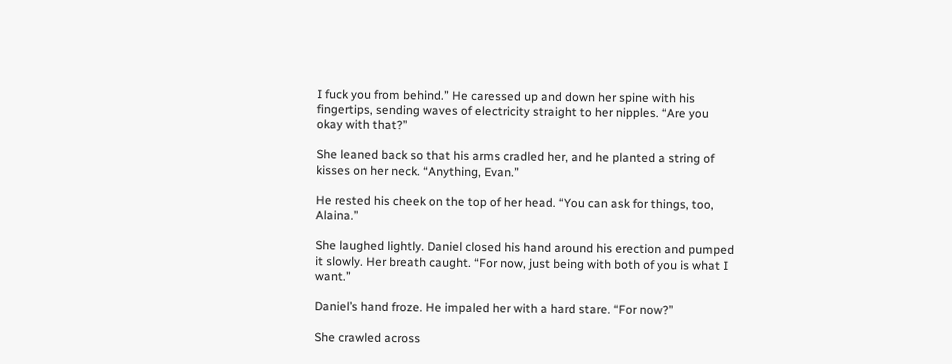I fuck you from behind.” He caressed up and down her spine with his fingertips, sending waves of electricity straight to her nipples. “Are you okay with that?”

She leaned back so that his arms cradled her, and he planted a string of kisses on her neck. “Anything, Evan.”

He rested his cheek on the top of her head. “You can ask for things, too, Alaina.”

She laughed lightly. Daniel closed his hand around his erection and pumped it slowly. Her breath caught. “For now, just being with both of you is what I want.”

Daniel’s hand froze. He impaled her with a hard stare. “For now?”

She crawled across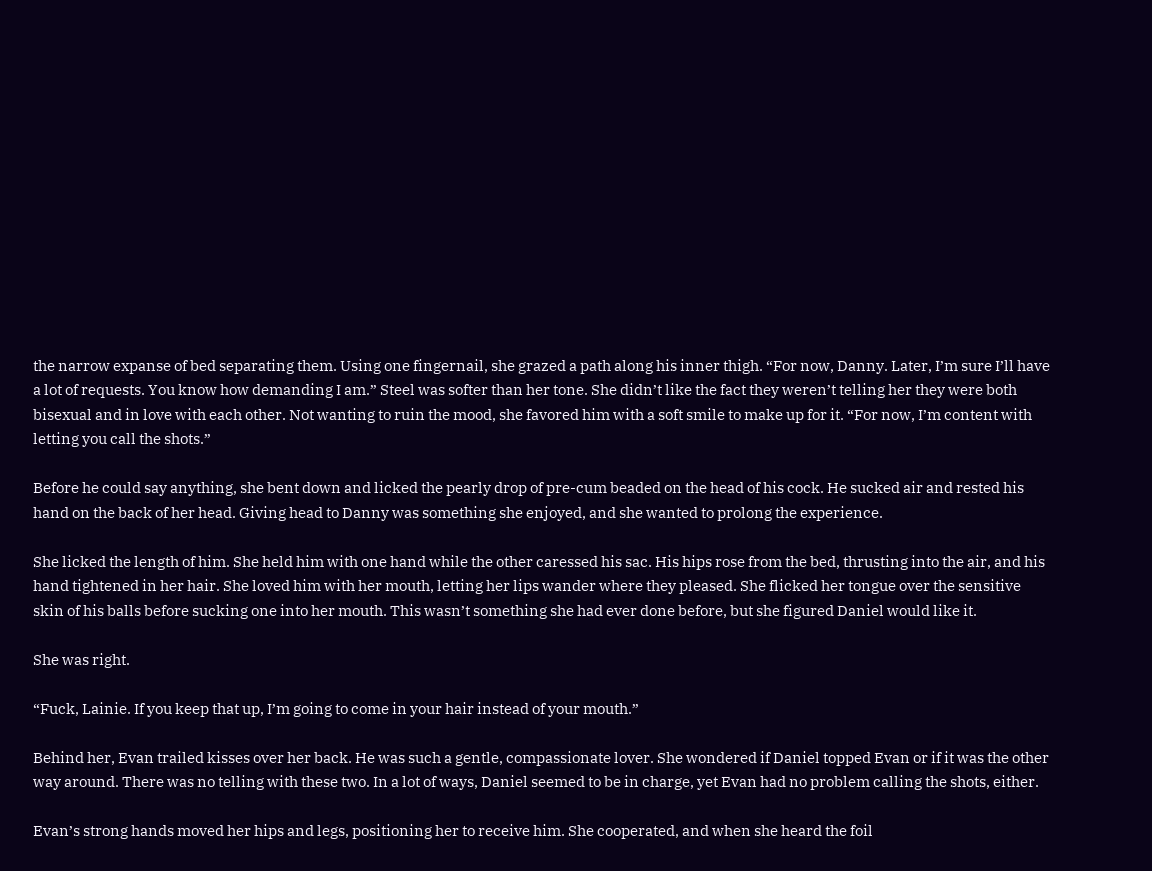the narrow expanse of bed separating them. Using one fingernail, she grazed a path along his inner thigh. “For now, Danny. Later, I’m sure I’ll have a lot of requests. You know how demanding I am.” Steel was softer than her tone. She didn’t like the fact they weren’t telling her they were both bisexual and in love with each other. Not wanting to ruin the mood, she favored him with a soft smile to make up for it. “For now, I’m content with letting you call the shots.”

Before he could say anything, she bent down and licked the pearly drop of pre-cum beaded on the head of his cock. He sucked air and rested his hand on the back of her head. Giving head to Danny was something she enjoyed, and she wanted to prolong the experience.

She licked the length of him. She held him with one hand while the other caressed his sac. His hips rose from the bed, thrusting into the air, and his hand tightened in her hair. She loved him with her mouth, letting her lips wander where they pleased. She flicked her tongue over the sensitive skin of his balls before sucking one into her mouth. This wasn’t something she had ever done before, but she figured Daniel would like it.

She was right.

“Fuck, Lainie. If you keep that up, I’m going to come in your hair instead of your mouth.”

Behind her, Evan trailed kisses over her back. He was such a gentle, compassionate lover. She wondered if Daniel topped Evan or if it was the other way around. There was no telling with these two. In a lot of ways, Daniel seemed to be in charge, yet Evan had no problem calling the shots, either.

Evan’s strong hands moved her hips and legs, positioning her to receive him. She cooperated, and when she heard the foil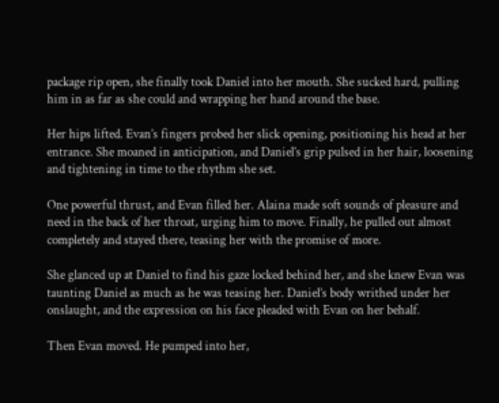package rip open, she finally took Daniel into her mouth. She sucked hard, pulling him in as far as she could and wrapping her hand around the base.

Her hips lifted. Evan’s fingers probed her slick opening, positioning his head at her entrance. She moaned in anticipation, and Daniel’s grip pulsed in her hair, loosening and tightening in time to the rhythm she set.

One powerful thrust, and Evan filled her. Alaina made soft sounds of pleasure and need in the back of her throat, urging him to move. Finally, he pulled out almost completely and stayed there, teasing her with the promise of more.

She glanced up at Daniel to find his gaze locked behind her, and she knew Evan was taunting Daniel as much as he was teasing her. Daniel’s body writhed under her onslaught, and the expression on his face pleaded with Evan on her behalf.

Then Evan moved. He pumped into her,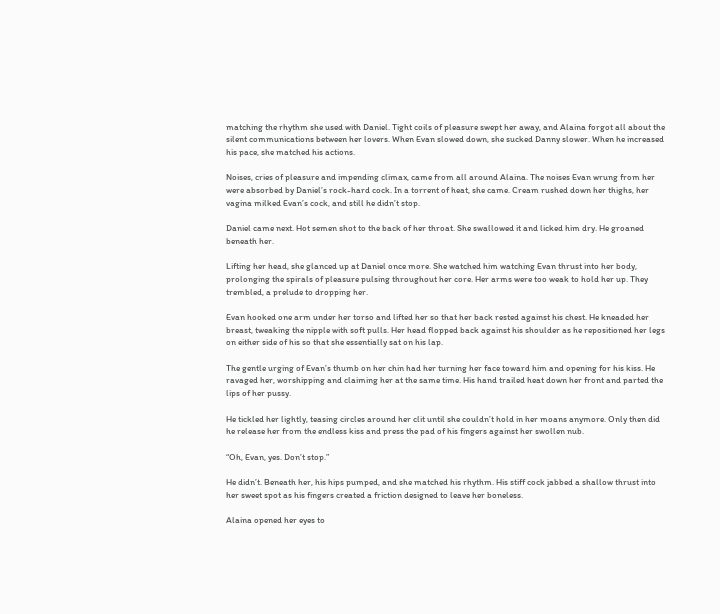matching the rhythm she used with Daniel. Tight coils of pleasure swept her away, and Alaina forgot all about the silent communications between her lovers. When Evan slowed down, she sucked Danny slower. When he increased his pace, she matched his actions.

Noises, cries of pleasure and impending climax, came from all around Alaina. The noises Evan wrung from her were absorbed by Daniel’s rock-hard cock. In a torrent of heat, she came. Cream rushed down her thighs, her vagina milked Evan’s cock, and still he didn’t stop.

Daniel came next. Hot semen shot to the back of her throat. She swallowed it and licked him dry. He groaned beneath her.

Lifting her head, she glanced up at Daniel once more. She watched him watching Evan thrust into her body, prolonging the spirals of pleasure pulsing throughout her core. Her arms were too weak to hold her up. They trembled, a prelude to dropping her.

Evan hooked one arm under her torso and lifted her so that her back rested against his chest. He kneaded her breast, tweaking the nipple with soft pulls. Her head flopped back against his shoulder as he repositioned her legs on either side of his so that she essentially sat on his lap.

The gentle urging of Evan’s thumb on her chin had her turning her face toward him and opening for his kiss. He ravaged her, worshipping and claiming her at the same time. His hand trailed heat down her front and parted the lips of her pussy.

He tickled her lightly, teasing circles around her clit until she couldn’t hold in her moans anymore. Only then did he release her from the endless kiss and press the pad of his fingers against her swollen nub.

“Oh, Evan, yes. Don’t stop.”

He didn’t. Beneath her, his hips pumped, and she matched his rhythm. His stiff cock jabbed a shallow thrust into her sweet spot as his fingers created a friction designed to leave her boneless.

Alaina opened her eyes to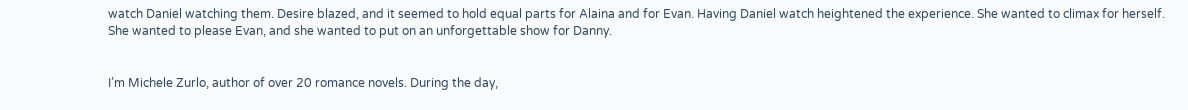watch Daniel watching them. Desire blazed, and it seemed to hold equal parts for Alaina and for Evan. Having Daniel watch heightened the experience. She wanted to climax for herself. She wanted to please Evan, and she wanted to put on an unforgettable show for Danny.


I’m Michele Zurlo, author of over 20 romance novels. During the day,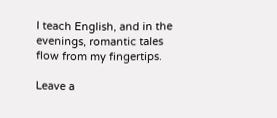I teach English, and in the evenings, romantic tales flow from my fingertips.

Leave a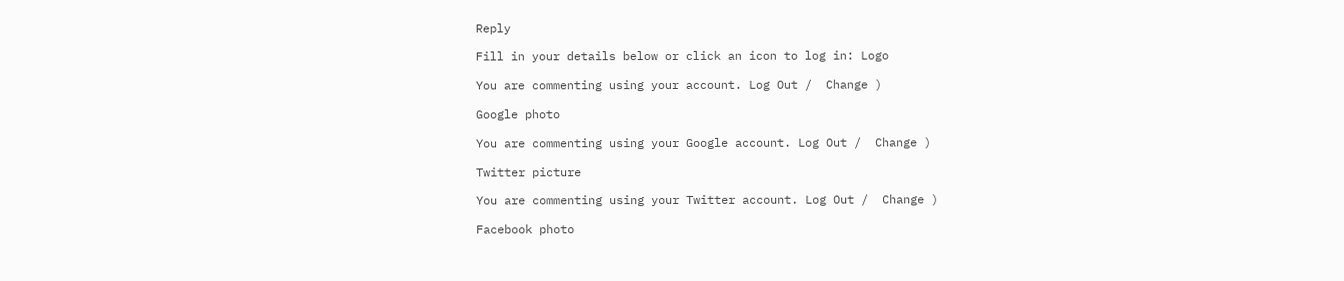Reply

Fill in your details below or click an icon to log in: Logo

You are commenting using your account. Log Out /  Change )

Google photo

You are commenting using your Google account. Log Out /  Change )

Twitter picture

You are commenting using your Twitter account. Log Out /  Change )

Facebook photo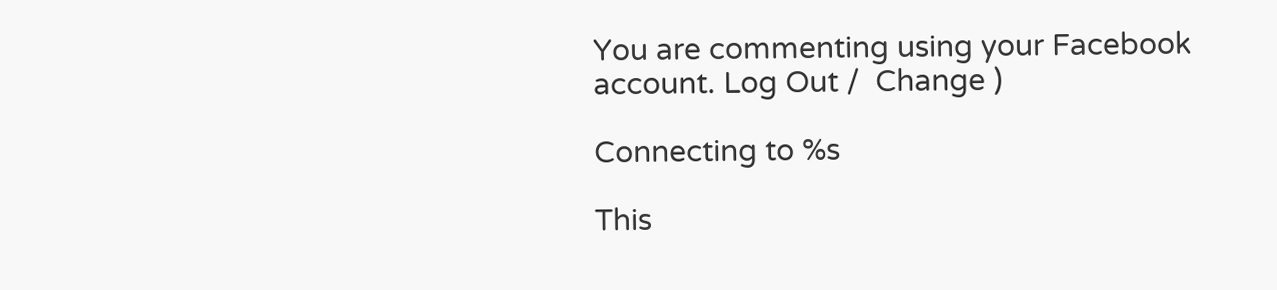You are commenting using your Facebook account. Log Out /  Change )

Connecting to %s

This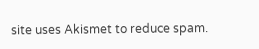site uses Akismet to reduce spam.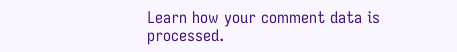Learn how your comment data is processed.